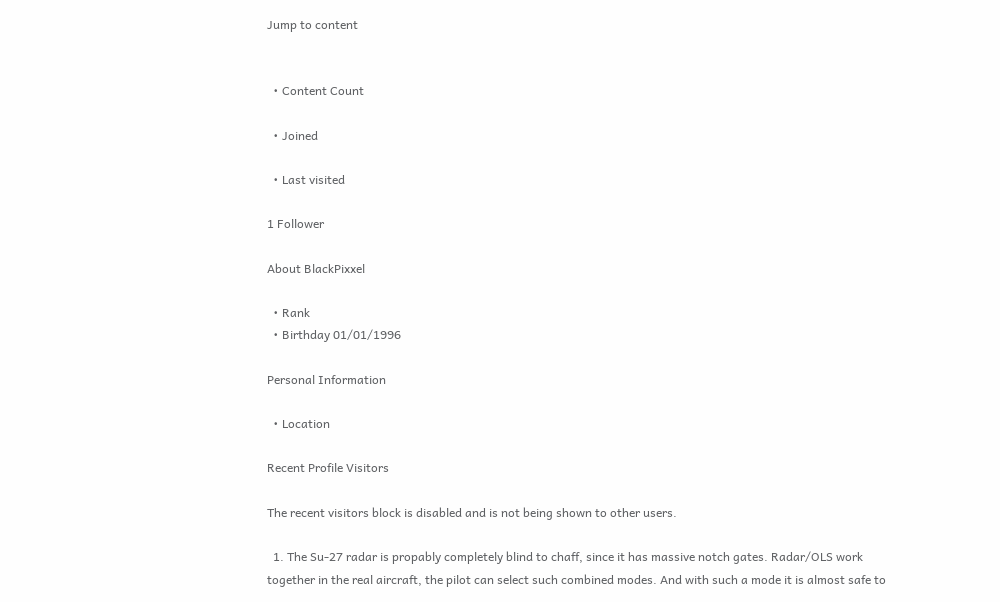Jump to content


  • Content Count

  • Joined

  • Last visited

1 Follower

About BlackPixxel

  • Rank
  • Birthday 01/01/1996

Personal Information

  • Location

Recent Profile Visitors

The recent visitors block is disabled and is not being shown to other users.

  1. The Su-27 radar is propably completely blind to chaff, since it has massive notch gates. Radar/OLS work together in the real aircraft, the pilot can select such combined modes. And with such a mode it is almost safe to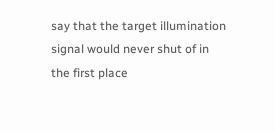say that the target illumination signal would never shut of in the first place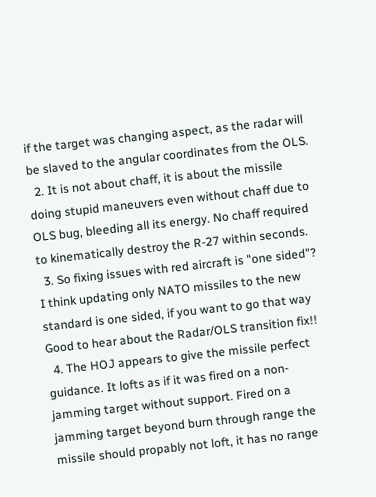if the target was changing aspect, as the radar will be slaved to the angular coordinates from the OLS.
  2. It is not about chaff, it is about the missile doing stupid maneuvers even without chaff due to OLS bug, bleeding all its energy. No chaff required to kinematically destroy the R-27 within seconds.
  3. So fixing issues with red aircraft is "one sided"? I think updating only NATO missiles to the new standard is one sided, if you want to go that way Good to hear about the Radar/OLS transition fix!!
  4. The HOJ appears to give the missile perfect guidance. It lofts as if it was fired on a non-jamming target without support. Fired on a jamming target beyond burn through range the missile should propably not loft, it has no range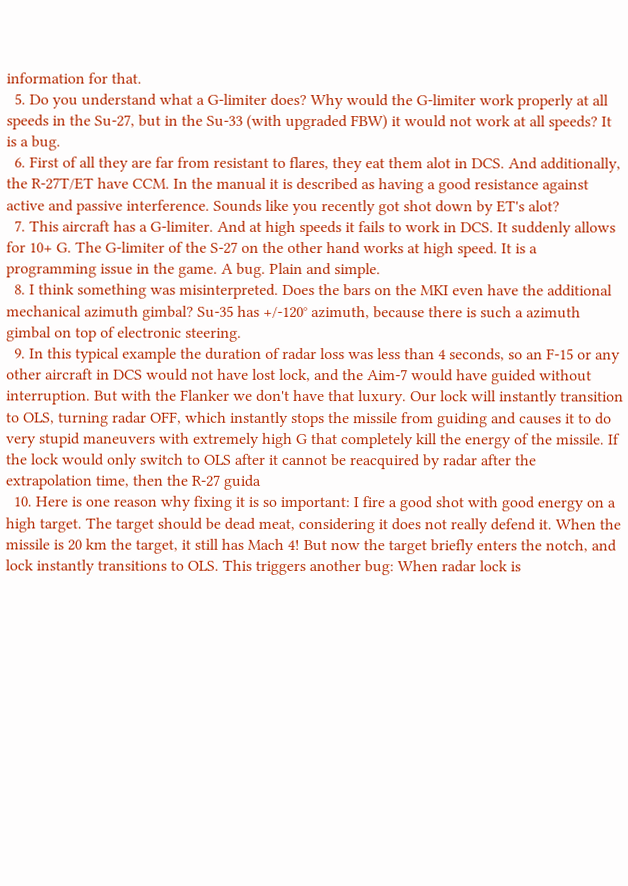information for that.
  5. Do you understand what a G-limiter does? Why would the G-limiter work properly at all speeds in the Su-27, but in the Su-33 (with upgraded FBW) it would not work at all speeds? It is a bug.
  6. First of all they are far from resistant to flares, they eat them alot in DCS. And additionally, the R-27T/ET have CCM. In the manual it is described as having a good resistance against active and passive interference. Sounds like you recently got shot down by ET's alot?
  7. This aircraft has a G-limiter. And at high speeds it fails to work in DCS. It suddenly allows for 10+ G. The G-limiter of the S-27 on the other hand works at high speed. It is a programming issue in the game. A bug. Plain and simple.
  8. I think something was misinterpreted. Does the bars on the MKI even have the additional mechanical azimuth gimbal? Su-35 has +/-120° azimuth, because there is such a azimuth gimbal on top of electronic steering.
  9. In this typical example the duration of radar loss was less than 4 seconds, so an F-15 or any other aircraft in DCS would not have lost lock, and the Aim-7 would have guided without interruption. But with the Flanker we don't have that luxury. Our lock will instantly transition to OLS, turning radar OFF, which instantly stops the missile from guiding and causes it to do very stupid maneuvers with extremely high G that completely kill the energy of the missile. If the lock would only switch to OLS after it cannot be reacquired by radar after the extrapolation time, then the R-27 guida
  10. Here is one reason why fixing it is so important: I fire a good shot with good energy on a high target. The target should be dead meat, considering it does not really defend it. When the missile is 20 km the target, it still has Mach 4! But now the target briefly enters the notch, and lock instantly transitions to OLS. This triggers another bug: When radar lock is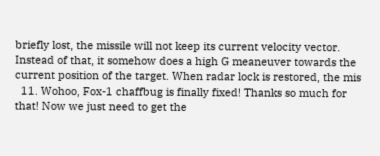briefly lost, the missile will not keep its current velocity vector. Instead of that, it somehow does a high G meaneuver towards the current position of the target. When radar lock is restored, the mis
  11. Wohoo, Fox-1 chaffbug is finally fixed! Thanks so much for that! Now we just need to get the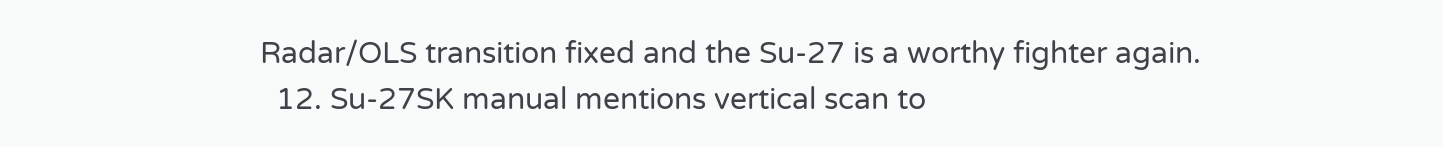Radar/OLS transition fixed and the Su-27 is a worthy fighter again.
  12. Su-27SK manual mentions vertical scan to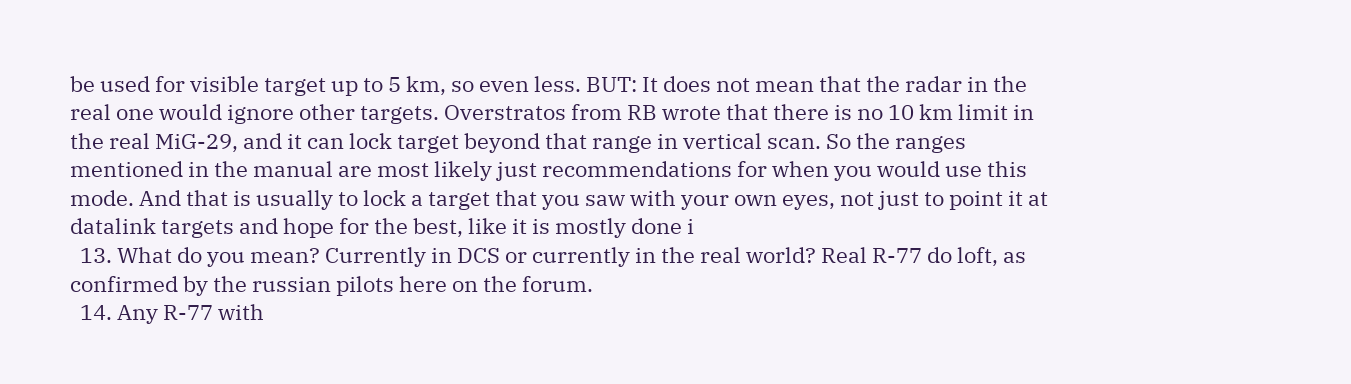be used for visible target up to 5 km, so even less. BUT: It does not mean that the radar in the real one would ignore other targets. Overstratos from RB wrote that there is no 10 km limit in the real MiG-29, and it can lock target beyond that range in vertical scan. So the ranges mentioned in the manual are most likely just recommendations for when you would use this mode. And that is usually to lock a target that you saw with your own eyes, not just to point it at datalink targets and hope for the best, like it is mostly done i
  13. What do you mean? Currently in DCS or currently in the real world? Real R-77 do loft, as confirmed by the russian pilots here on the forum.
  14. Any R-77 with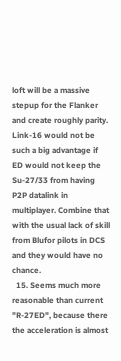loft will be a massive stepup for the Flanker and create roughly parity. Link-16 would not be such a big advantage if ED would not keep the Su-27/33 from having P2P datalink in multiplayer. Combine that with the usual lack of skill from Blufor pilots in DCS and they would have no chance.
  15. Seems much more reasonable than current "R-27ED", because there the acceleration is almost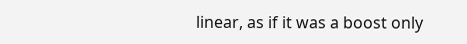linear, as if it was a boost only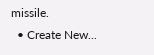missile.
  • Create New...